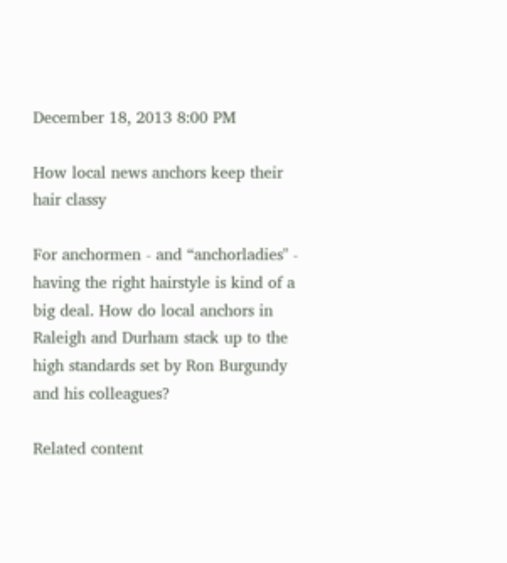December 18, 2013 8:00 PM

How local news anchors keep their hair classy

For anchormen - and “anchorladies" - having the right hairstyle is kind of a big deal. How do local anchors in Raleigh and Durham stack up to the high standards set by Ron Burgundy and his colleagues?

Related content